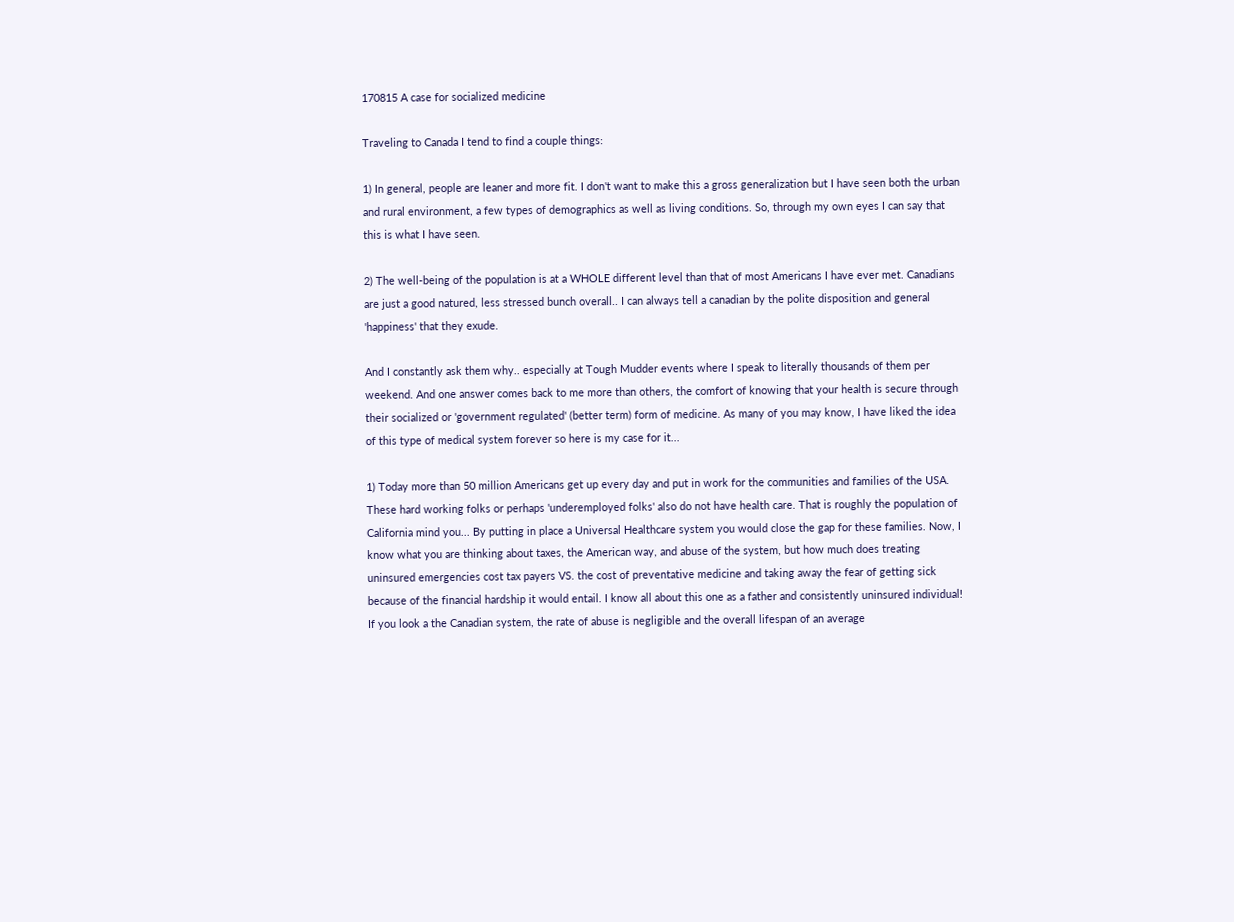170815 A case for socialized medicine

Traveling to Canada I tend to find a couple things:

1) In general, people are leaner and more fit. I don't want to make this a gross generalization but I have seen both the urban and rural environment, a few types of demographics as well as living conditions. So, through my own eyes I can say that this is what I have seen.

2) The well-being of the population is at a WHOLE different level than that of most Americans I have ever met. Canadians are just a good natured, less stressed bunch overall.. I can always tell a canadian by the polite disposition and general 'happiness' that they exude.

And I constantly ask them why.. especially at Tough Mudder events where I speak to literally thousands of them per weekend. And one answer comes back to me more than others, the comfort of knowing that your health is secure through their socialized or 'government regulated' (better term) form of medicine. As many of you may know, I have liked the idea of this type of medical system forever so here is my case for it...

1) Today more than 50 million Americans get up every day and put in work for the communities and families of the USA. These hard working folks or perhaps 'underemployed folks' also do not have health care. That is roughly the population of California mind you... By putting in place a Universal Healthcare system you would close the gap for these families. Now, I know what you are thinking about taxes, the American way, and abuse of the system, but how much does treating uninsured emergencies cost tax payers VS. the cost of preventative medicine and taking away the fear of getting sick because of the financial hardship it would entail. I know all about this one as a father and consistently uninsured individual! If you look a the Canadian system, the rate of abuse is negligible and the overall lifespan of an average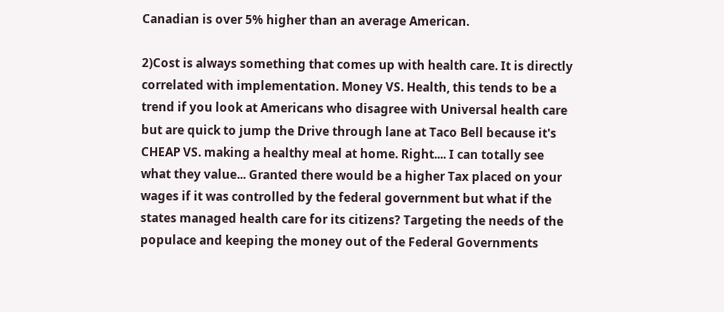Canadian is over 5% higher than an average American.

2)Cost is always something that comes up with health care. It is directly correlated with implementation. Money VS. Health, this tends to be a trend if you look at Americans who disagree with Universal health care but are quick to jump the Drive through lane at Taco Bell because it's CHEAP VS. making a healthy meal at home. Right.... I can totally see what they value... Granted there would be a higher Tax placed on your wages if it was controlled by the federal government but what if the states managed health care for its citizens? Targeting the needs of the populace and keeping the money out of the Federal Governments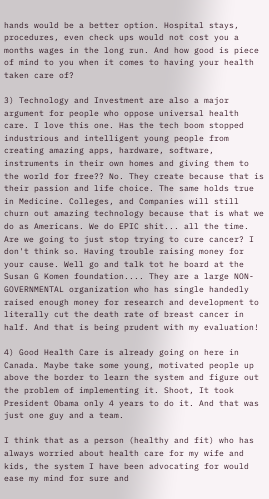hands would be a better option. Hospital stays, procedures, even check ups would not cost you a months wages in the long run. And how good is piece of mind to you when it comes to having your health taken care of?

3) Technology and Investment are also a major argument for people who oppose universal health care. I love this one. Has the tech boom stopped industrious and intelligent young people from creating amazing apps, hardware, software, instruments in their own homes and giving them to the world for free?? No. They create because that is their passion and life choice. The same holds true in Medicine. Colleges, and Companies will still churn out amazing technology because that is what we do as Americans. We do EPIC shit... all the time. Are we going to just stop trying to cure cancer? I don't think so. Having trouble raising money for your cause. Well go and talk tot he board at the Susan G Komen foundation.... They are a large NON-GOVERNMENTAL organization who has single handedly raised enough money for research and development to literally cut the death rate of breast cancer in half. And that is being prudent with my evaluation!

4) Good Health Care is already going on here in Canada. Maybe take some young, motivated people up above the border to learn the system and figure out the problem of implementing it. Shoot, It took President Obama only 4 years to do it. And that was just one guy and a team.

I think that as a person (healthy and fit) who has always worried about health care for my wife and kids, the system I have been advocating for would ease my mind for sure and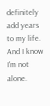definitely add years to my life. And I know I'm not alone.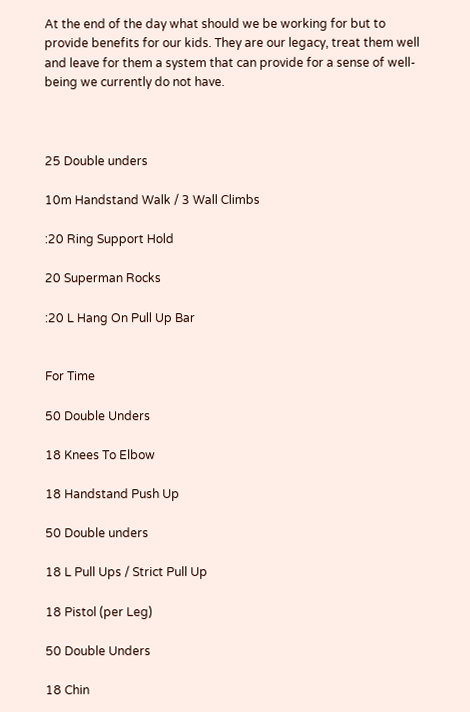At the end of the day what should we be working for but to provide benefits for our kids. They are our legacy, treat them well and leave for them a system that can provide for a sense of well-being we currently do not have.



25 Double unders

10m Handstand Walk / 3 Wall Climbs

:20 Ring Support Hold

20 Superman Rocks

:20 L Hang On Pull Up Bar


For Time

50 Double Unders

18 Knees To Elbow

18 Handstand Push Up

50 Double unders

18 L Pull Ups / Strict Pull Up

18 Pistol (per Leg)

50 Double Unders

18 Chin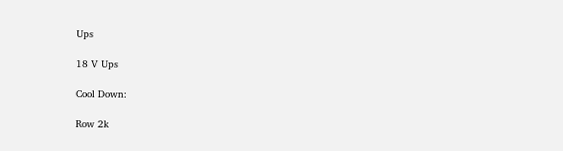Ups

18 V Ups

Cool Down:

Row 2k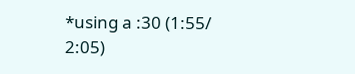*using a :30 (1:55/ 2:05)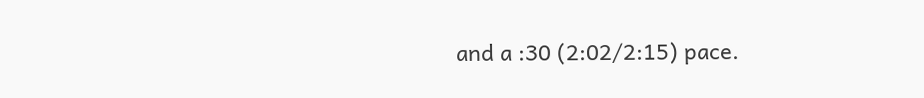and a :30 (2:02/2:15) pace.